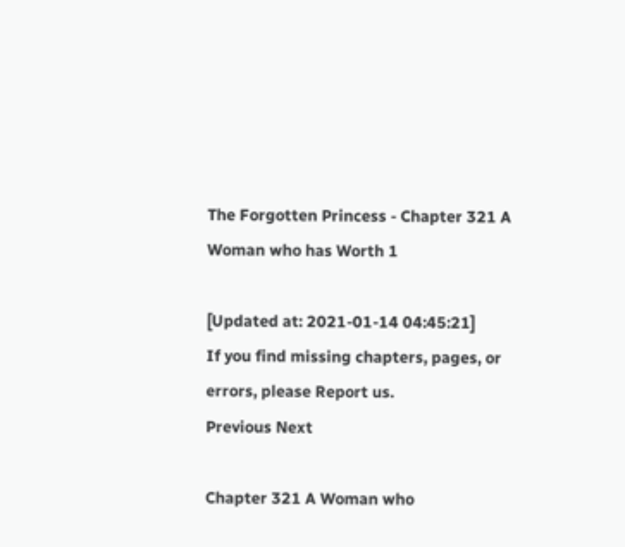The Forgotten Princess - Chapter 321 A Woman who has Worth 1

[Updated at: 2021-01-14 04:45:21]
If you find missing chapters, pages, or errors, please Report us.
Previous Next

Chapter 321 A Woman who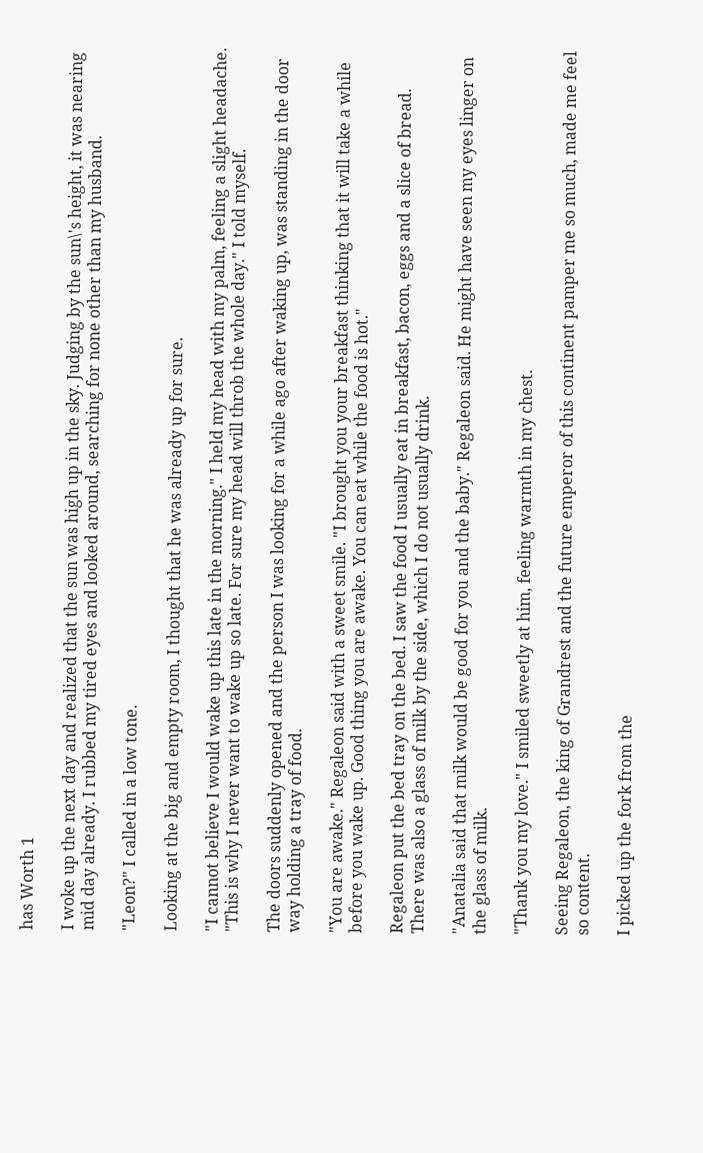has Worth 1

I woke up the next day and realized that the sun was high up in the sky. Judging by the sun\'s height, it was nearing mid day already. I rubbed my tired eyes and looked around, searching for none other than my husband.

"Leon?" I called in a low tone.

Looking at the big and empty room, I thought that he was already up for sure.

"I cannot believe I would wake up this late in the morning." I held my head with my palm, feeling a slight headache. "This is why I never want to wake up so late. For sure my head will throb the whole day." I told myself.

The doors suddenly opened and the person I was looking for a while ago after waking up, was standing in the door way holding a tray of food.

"You are awake." Regaleon said with a sweet smile. "I brought you your breakfast thinking that it will take a while before you wake up. Good thing you are awake. You can eat while the food is hot."

Regaleon put the bed tray on the bed. I saw the food I usually eat in breakfast, bacon, eggs and a slice of bread. There was also a glass of milk by the side, which I do not usually drink.

"Anatalia said that milk would be good for you and the baby." Regaleon said. He might have seen my eyes linger on the glass of milk.

"Thank you my love." I smiled sweetly at him, feeling warmth in my chest.

Seeing Regaleon, the king of Grandrest and the future emperor of this continent pamper me so much, made me feel so content.

I picked up the fork from the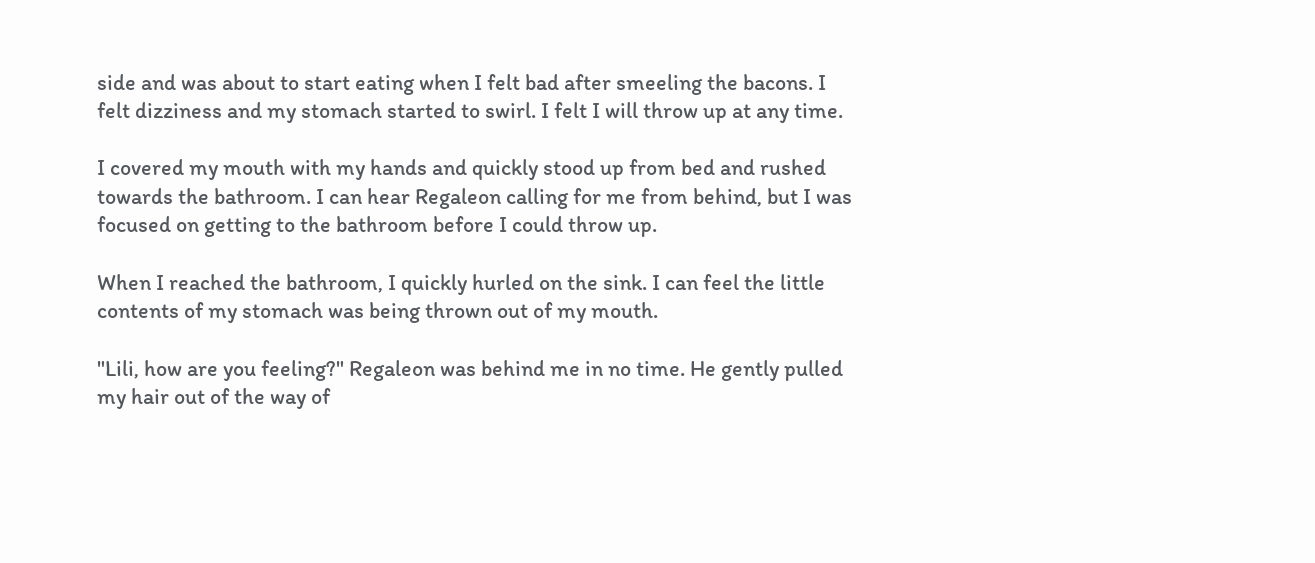side and was about to start eating when I felt bad after smeeling the bacons. I felt dizziness and my stomach started to swirl. I felt I will throw up at any time.

I covered my mouth with my hands and quickly stood up from bed and rushed towards the bathroom. I can hear Regaleon calling for me from behind, but I was focused on getting to the bathroom before I could throw up.

When I reached the bathroom, I quickly hurled on the sink. I can feel the little contents of my stomach was being thrown out of my mouth.

"Lili, how are you feeling?" Regaleon was behind me in no time. He gently pulled my hair out of the way of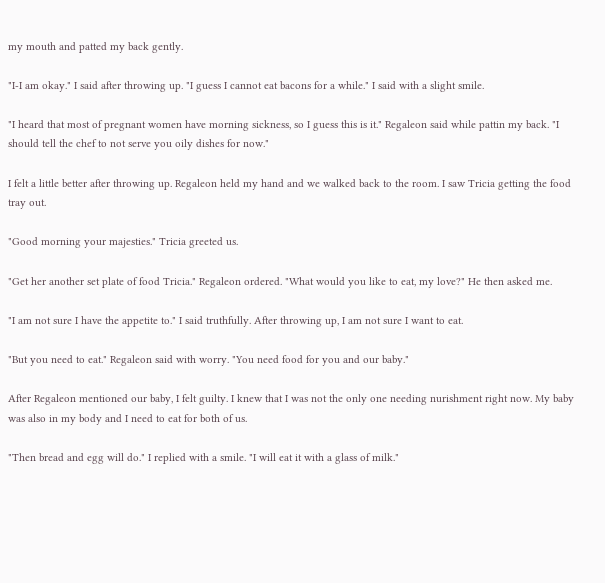my mouth and patted my back gently.

"I-I am okay." I said after throwing up. "I guess I cannot eat bacons for a while." I said with a slight smile.

"I heard that most of pregnant women have morning sickness, so I guess this is it." Regaleon said while pattin my back. "I should tell the chef to not serve you oily dishes for now."

I felt a little better after throwing up. Regaleon held my hand and we walked back to the room. I saw Tricia getting the food tray out.

"Good morning your majesties." Tricia greeted us.

"Get her another set plate of food Tricia." Regaleon ordered. "What would you like to eat, my love?" He then asked me.

"I am not sure I have the appetite to." I said truthfully. After throwing up, I am not sure I want to eat.

"But you need to eat." Regaleon said with worry. "You need food for you and our baby."

After Regaleon mentioned our baby, I felt guilty. I knew that I was not the only one needing nurishment right now. My baby was also in my body and I need to eat for both of us.

"Then bread and egg will do." I replied with a smile. "I will eat it with a glass of milk."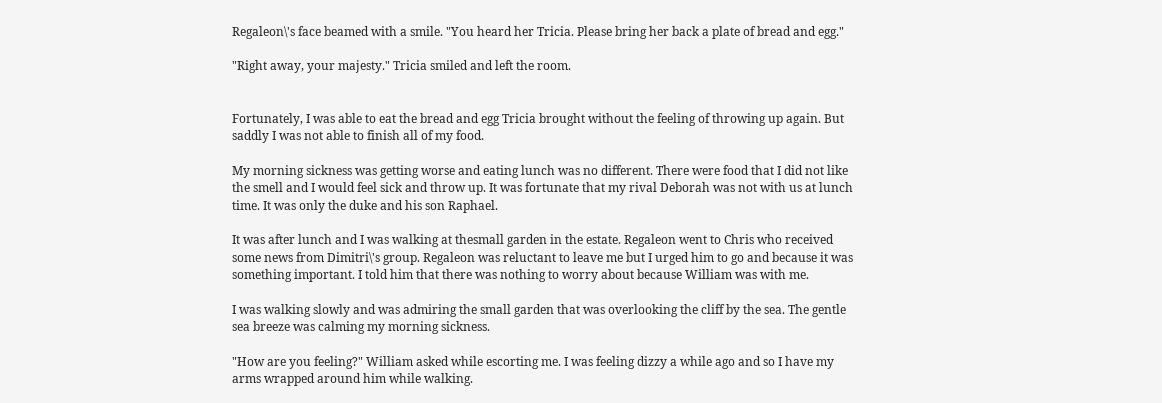Regaleon\'s face beamed with a smile. "You heard her Tricia. Please bring her back a plate of bread and egg."

"Right away, your majesty." Tricia smiled and left the room.


Fortunately, I was able to eat the bread and egg Tricia brought without the feeling of throwing up again. But saddly I was not able to finish all of my food.

My morning sickness was getting worse and eating lunch was no different. There were food that I did not like the smell and I would feel sick and throw up. It was fortunate that my rival Deborah was not with us at lunch time. It was only the duke and his son Raphael.

It was after lunch and I was walking at thesmall garden in the estate. Regaleon went to Chris who received some news from Dimitri\'s group. Regaleon was reluctant to leave me but I urged him to go and because it was something important. I told him that there was nothing to worry about because William was with me.

I was walking slowly and was admiring the small garden that was overlooking the cliff by the sea. The gentle sea breeze was calming my morning sickness.

"How are you feeling?" William asked while escorting me. I was feeling dizzy a while ago and so I have my arms wrapped around him while walking.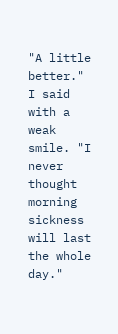"A little better." I said with a weak smile. "I never thought morning sickness will last the whole day."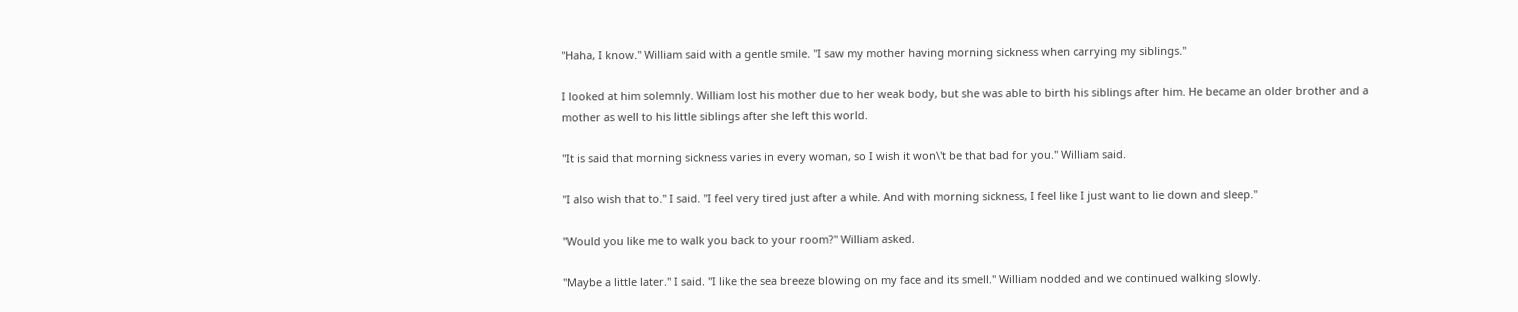"Haha, I know." William said with a gentle smile. "I saw my mother having morning sickness when carrying my siblings."

I looked at him solemnly. William lost his mother due to her weak body, but she was able to birth his siblings after him. He became an older brother and a mother as well to his little siblings after she left this world.

"It is said that morning sickness varies in every woman, so I wish it won\'t be that bad for you." William said.

"I also wish that to." I said. "I feel very tired just after a while. And with morning sickness, I feel like I just want to lie down and sleep."

"Would you like me to walk you back to your room?" William asked.

"Maybe a little later." I said. "I like the sea breeze blowing on my face and its smell." William nodded and we continued walking slowly.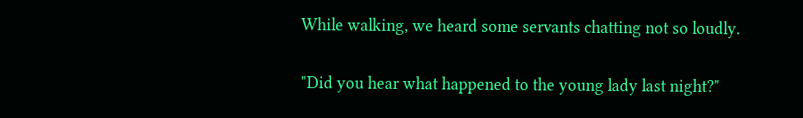While walking, we heard some servants chatting not so loudly.

"Did you hear what happened to the young lady last night?"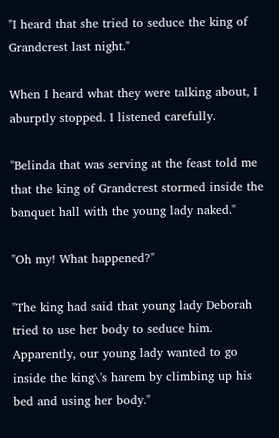"I heard that she tried to seduce the king of Grandcrest last night."

When I heard what they were talking about, I aburptly stopped. I listened carefully.

"Belinda that was serving at the feast told me that the king of Grandcrest stormed inside the banquet hall with the young lady naked."

"Oh my! What happened?"

"The king had said that young lady Deborah tried to use her body to seduce him. Apparently, our young lady wanted to go inside the king\'s harem by climbing up his bed and using her body."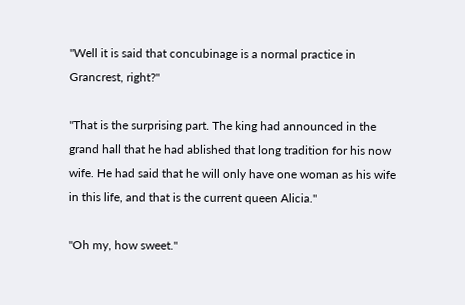"Well it is said that concubinage is a normal practice in Grancrest, right?"

"That is the surprising part. The king had announced in the grand hall that he had ablished that long tradition for his now wife. He had said that he will only have one woman as his wife in this life, and that is the current queen Alicia."

"Oh my, how sweet."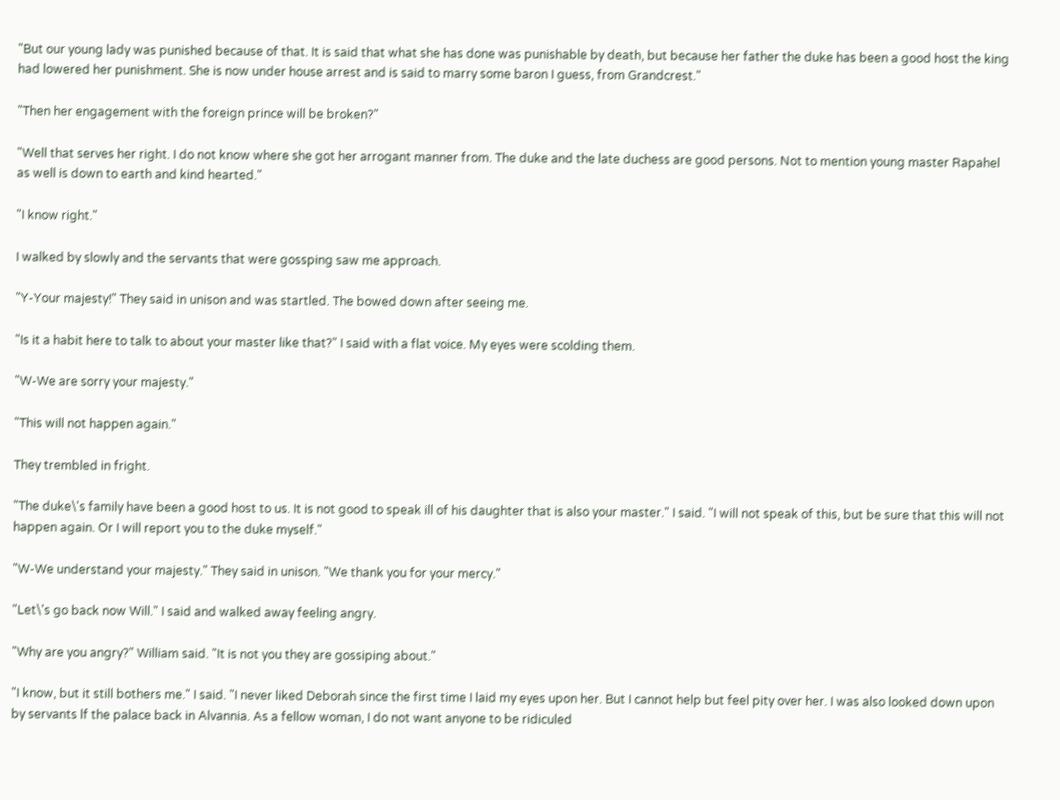"But our young lady was punished because of that. It is said that what she has done was punishable by death, but because her father the duke has been a good host the king had lowered her punishment. She is now under house arrest and is said to marry some baron I guess, from Grandcrest."

"Then her engagement with the foreign prince will be broken?"

"Well that serves her right. I do not know where she got her arrogant manner from. The duke and the late duchess are good persons. Not to mention young master Rapahel as well is down to earth and kind hearted."

"I know right."

I walked by slowly and the servants that were gossping saw me approach.

"Y-Your majesty!" They said in unison and was startled. The bowed down after seeing me.

"Is it a habit here to talk to about your master like that?" I said with a flat voice. My eyes were scolding them.

"W-We are sorry your majesty."

"This will not happen again."

They trembled in fright.

"The duke\'s family have been a good host to us. It is not good to speak ill of his daughter that is also your master." I said. "I will not speak of this, but be sure that this will not happen again. Or I will report you to the duke myself."

"W-We understand your majesty." They said in unison. "We thank you for your mercy."

"Let\'s go back now Will." I said and walked away feeling angry.

"Why are you angry?" William said. "It is not you they are gossiping about."

"I know, but it still bothers me." I said. "I never liked Deborah since the first time I laid my eyes upon her. But I cannot help but feel pity over her. I was also looked down upon by servants lf the palace back in Alvannia. As a fellow woman, I do not want anyone to be ridiculed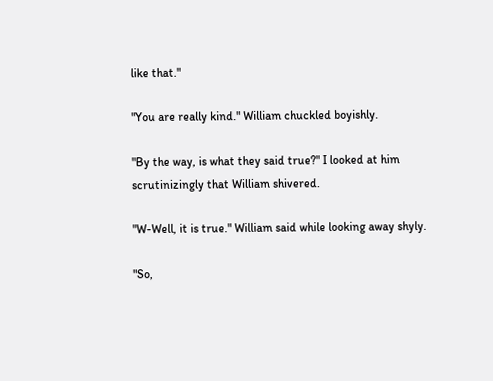like that."

"You are really kind." William chuckled boyishly.

"By the way, is what they said true?" I looked at him scrutinizingly that William shivered.

"W-Well, it is true." William said while looking away shyly.

"So,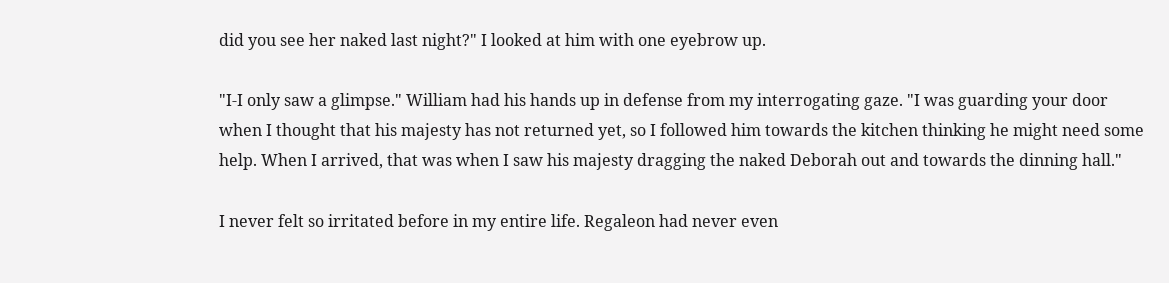did you see her naked last night?" I looked at him with one eyebrow up.

"I-I only saw a glimpse." William had his hands up in defense from my interrogating gaze. "I was guarding your door when I thought that his majesty has not returned yet, so I followed him towards the kitchen thinking he might need some help. When I arrived, that was when I saw his majesty dragging the naked Deborah out and towards the dinning hall."

I never felt so irritated before in my entire life. Regaleon had never even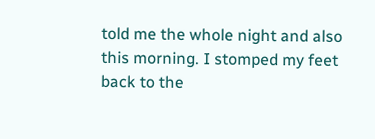told me the whole night and also this morning. I stomped my feet back to the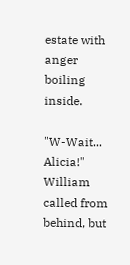estate with anger boiling inside.

"W-Wait... Alicia!" William called from behind, but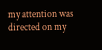my attention was directed on my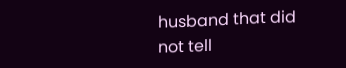husband that did not tell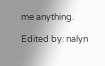me anything.

Edited by: nalyn